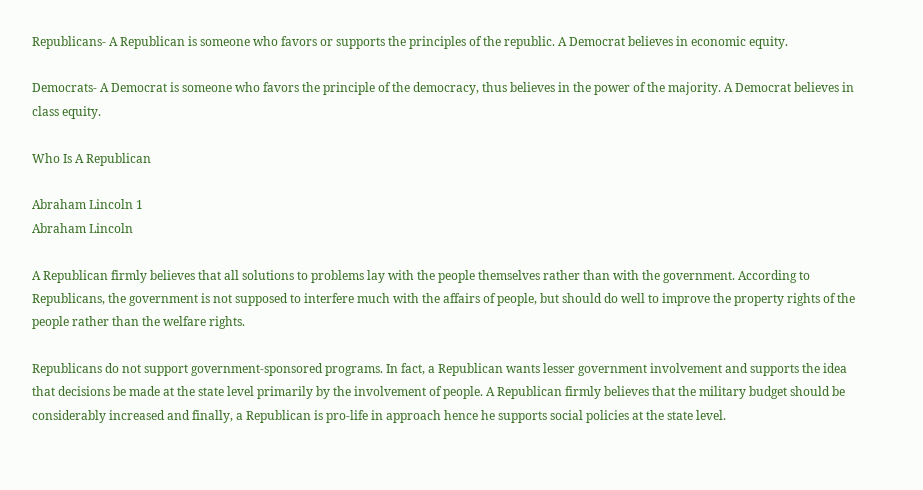Republicans- A Republican is someone who favors or supports the principles of the republic. A Democrat believes in economic equity.

Democrats- A Democrat is someone who favors the principle of the democracy, thus believes in the power of the majority. A Democrat believes in class equity.

Who Is A Republican

Abraham Lincoln 1
Abraham Lincoln

A Republican firmly believes that all solutions to problems lay with the people themselves rather than with the government. According to Republicans, the government is not supposed to interfere much with the affairs of people, but should do well to improve the property rights of the people rather than the welfare rights.

Republicans do not support government-sponsored programs. In fact, a Republican wants lesser government involvement and supports the idea that decisions be made at the state level primarily by the involvement of people. A Republican firmly believes that the military budget should be considerably increased and finally, a Republican is pro-life in approach hence he supports social policies at the state level.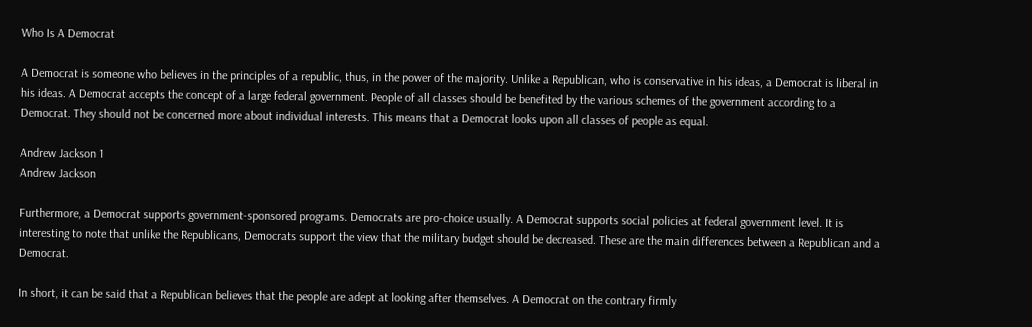Who Is A Democrat

A Democrat is someone who believes in the principles of a republic, thus, in the power of the majority. Unlike a Republican, who is conservative in his ideas, a Democrat is liberal in his ideas. A Democrat accepts the concept of a large federal government. People of all classes should be benefited by the various schemes of the government according to a Democrat. They should not be concerned more about individual interests. This means that a Democrat looks upon all classes of people as equal.

Andrew Jackson 1
Andrew Jackson

Furthermore, a Democrat supports government-sponsored programs. Democrats are pro-choice usually. A Democrat supports social policies at federal government level. It is interesting to note that unlike the Republicans, Democrats support the view that the military budget should be decreased. These are the main differences between a Republican and a Democrat.

In short, it can be said that a Republican believes that the people are adept at looking after themselves. A Democrat on the contrary firmly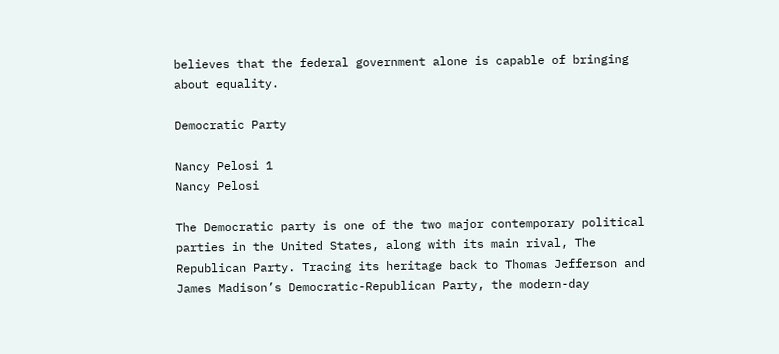believes that the federal government alone is capable of bringing about equality.

Democratic Party

Nancy Pelosi 1
Nancy Pelosi

The Democratic party is one of the two major contemporary political parties in the United States, along with its main rival, The Republican Party. Tracing its heritage back to Thomas Jefferson and James Madison’s Democratic-Republican Party, the modern-day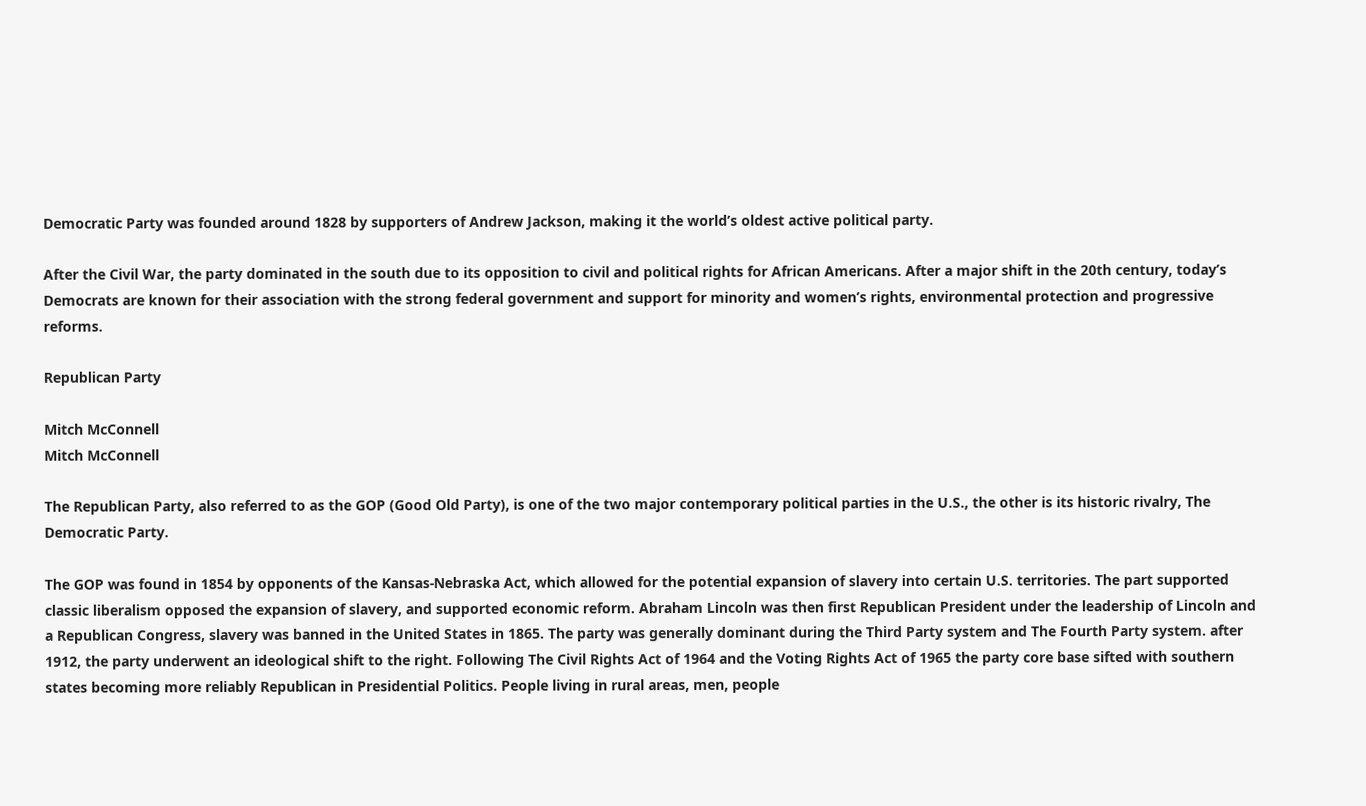Democratic Party was founded around 1828 by supporters of Andrew Jackson, making it the world’s oldest active political party.

After the Civil War, the party dominated in the south due to its opposition to civil and political rights for African Americans. After a major shift in the 20th century, today’s Democrats are known for their association with the strong federal government and support for minority and women’s rights, environmental protection and progressive reforms.

Republican Party

Mitch McConnell
Mitch McConnell

The Republican Party, also referred to as the GOP (Good Old Party), is one of the two major contemporary political parties in the U.S., the other is its historic rivalry, The Democratic Party.

The GOP was found in 1854 by opponents of the Kansas-Nebraska Act, which allowed for the potential expansion of slavery into certain U.S. territories. The part supported classic liberalism opposed the expansion of slavery, and supported economic reform. Abraham Lincoln was then first Republican President under the leadership of Lincoln and a Republican Congress, slavery was banned in the United States in 1865. The party was generally dominant during the Third Party system and The Fourth Party system. after 1912, the party underwent an ideological shift to the right. Following The Civil Rights Act of 1964 and the Voting Rights Act of 1965 the party core base sifted with southern states becoming more reliably Republican in Presidential Politics. People living in rural areas, men, people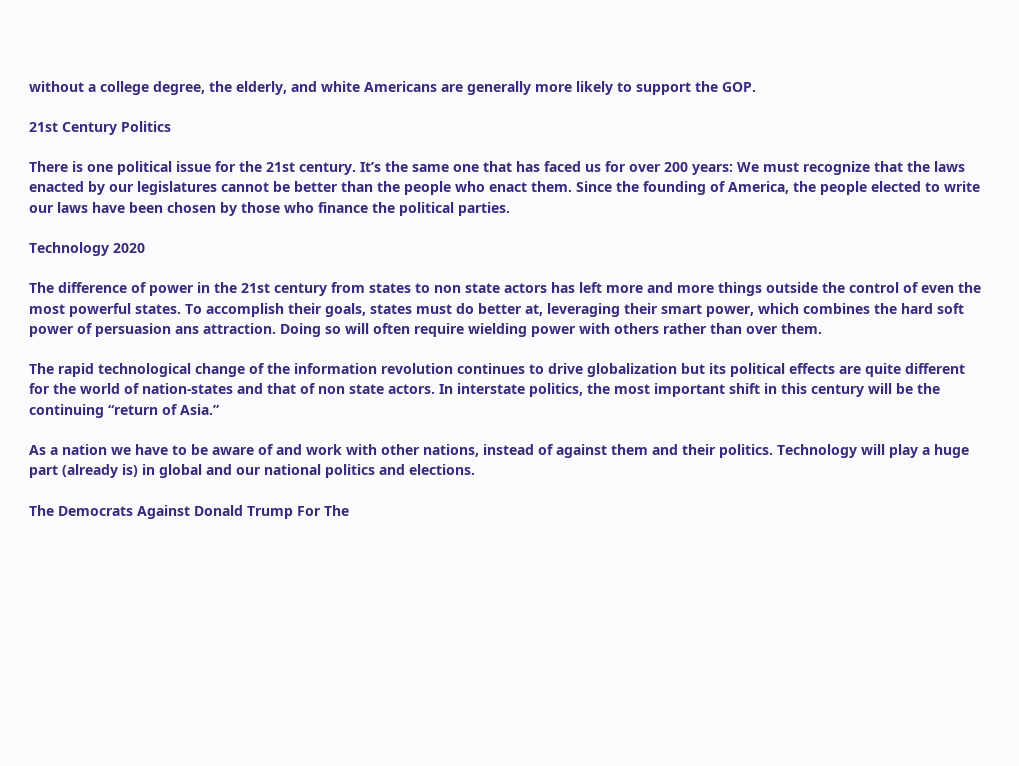without a college degree, the elderly, and white Americans are generally more likely to support the GOP.

21st Century Politics

There is one political issue for the 21st century. It’s the same one that has faced us for over 200 years: We must recognize that the laws enacted by our legislatures cannot be better than the people who enact them. Since the founding of America, the people elected to write our laws have been chosen by those who finance the political parties.

Technology 2020

The difference of power in the 21st century from states to non state actors has left more and more things outside the control of even the most powerful states. To accomplish their goals, states must do better at, leveraging their smart power, which combines the hard soft power of persuasion ans attraction. Doing so will often require wielding power with others rather than over them.

The rapid technological change of the information revolution continues to drive globalization but its political effects are quite different for the world of nation-states and that of non state actors. In interstate politics, the most important shift in this century will be the continuing “return of Asia.”

As a nation we have to be aware of and work with other nations, instead of against them and their politics. Technology will play a huge part (already is) in global and our national politics and elections.

The Democrats Against Donald Trump For The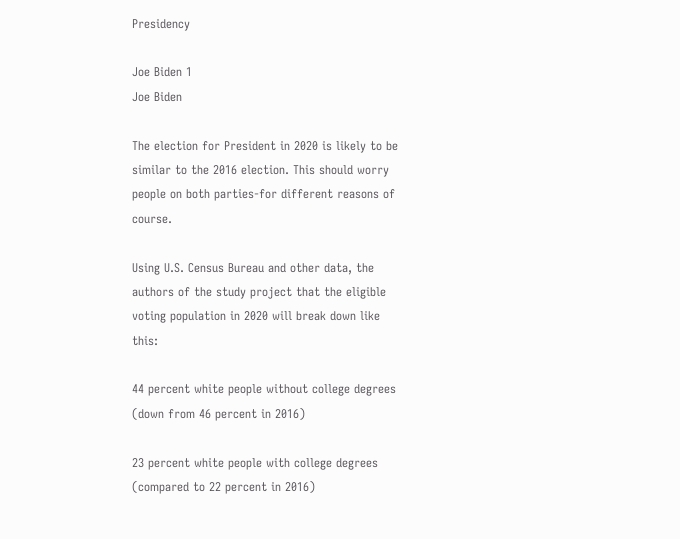Presidency

Joe Biden 1
Joe Biden

The election for President in 2020 is likely to be similar to the 2016 election. This should worry people on both parties-for different reasons of course.

Using U.S. Census Bureau and other data, the authors of the study project that the eligible voting population in 2020 will break down like this:

44 percent white people without college degrees (down from 46 percent in 2016)

23 percent white people with college degrees (compared to 22 percent in 2016)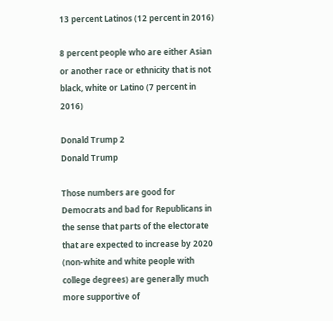13 percent Latinos (12 percent in 2016)

8 percent people who are either Asian or another race or ethnicity that is not black, white or Latino (7 percent in 2016)

Donald Trump 2
Donald Trump

Those numbers are good for Democrats and bad for Republicans in the sense that parts of the electorate that are expected to increase by 2020 (non-white and white people with college degrees) are generally much more supportive of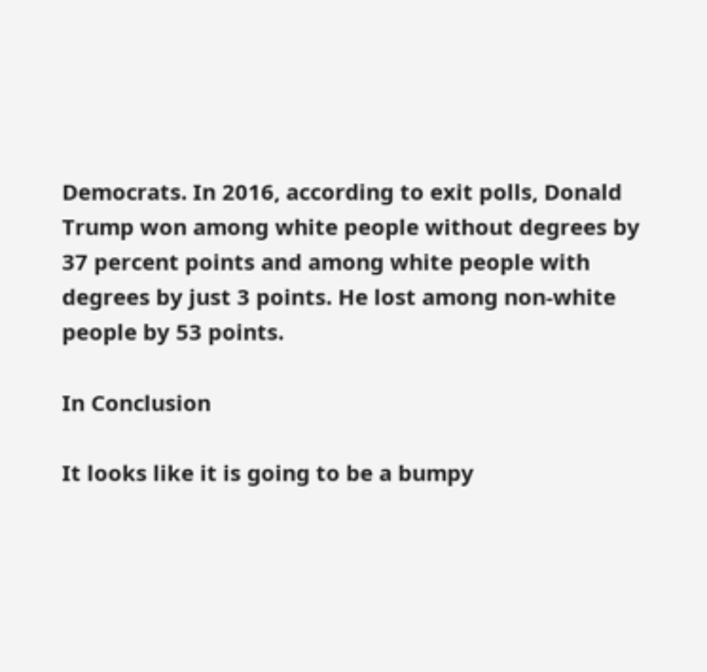Democrats. In 2016, according to exit polls, Donald Trump won among white people without degrees by 37 percent points and among white people with degrees by just 3 points. He lost among non-white people by 53 points.

In Conclusion

It looks like it is going to be a bumpy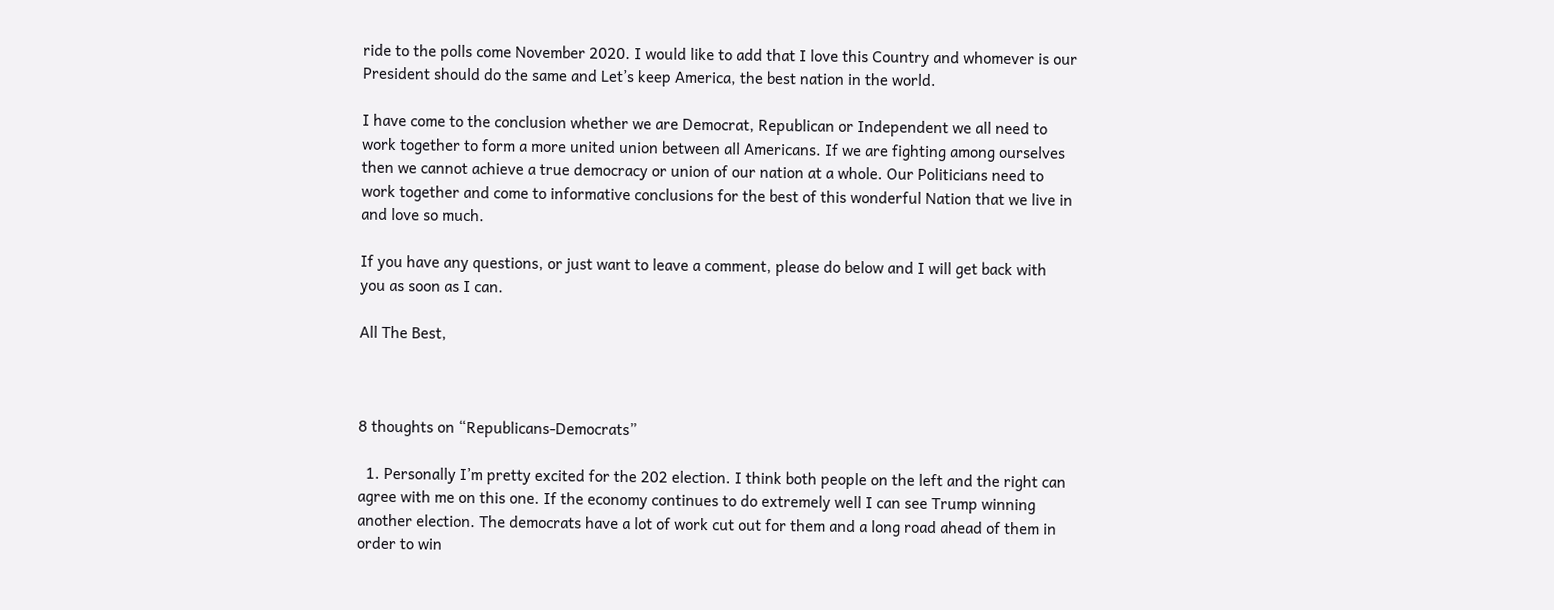ride to the polls come November 2020. I would like to add that I love this Country and whomever is our President should do the same and Let’s keep America, the best nation in the world.

I have come to the conclusion whether we are Democrat, Republican or Independent we all need to work together to form a more united union between all Americans. If we are fighting among ourselves then we cannot achieve a true democracy or union of our nation at a whole. Our Politicians need to work together and come to informative conclusions for the best of this wonderful Nation that we live in and love so much.

If you have any questions, or just want to leave a comment, please do below and I will get back with you as soon as I can.

All The Best,



8 thoughts on “Republicans-Democrats”

  1. Personally I’m pretty excited for the 202 election. I think both people on the left and the right can agree with me on this one. If the economy continues to do extremely well I can see Trump winning another election. The democrats have a lot of work cut out for them and a long road ahead of them in order to win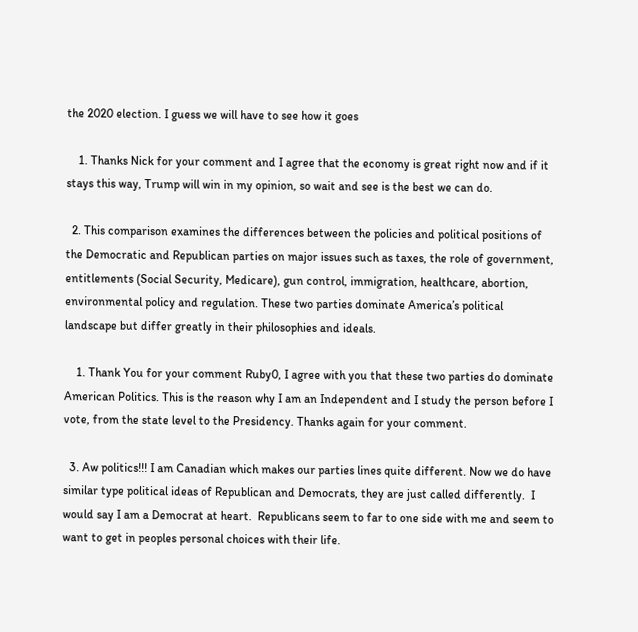the 2020 election. I guess we will have to see how it goes

    1. Thanks Nick for your comment and I agree that the economy is great right now and if it stays this way, Trump will win in my opinion, so wait and see is the best we can do.

  2. This comparison examines the differences between the policies and political positions of the Democratic and Republican parties on major issues such as taxes, the role of government, entitlements (Social Security, Medicare), gun control, immigration, healthcare, abortion, environmental policy and regulation. These two parties dominate America’s political landscape but differ greatly in their philosophies and ideals.

    1. Thank You for your comment Ruby0, I agree with you that these two parties do dominate American Politics. This is the reason why I am an Independent and I study the person before I vote, from the state level to the Presidency. Thanks again for your comment.

  3. Aw politics!!! I am Canadian which makes our parties lines quite different. Now we do have similar type political ideas of Republican and Democrats, they are just called differently.  I would say I am a Democrat at heart.  Republicans seem to far to one side with me and seem to want to get in peoples personal choices with their life.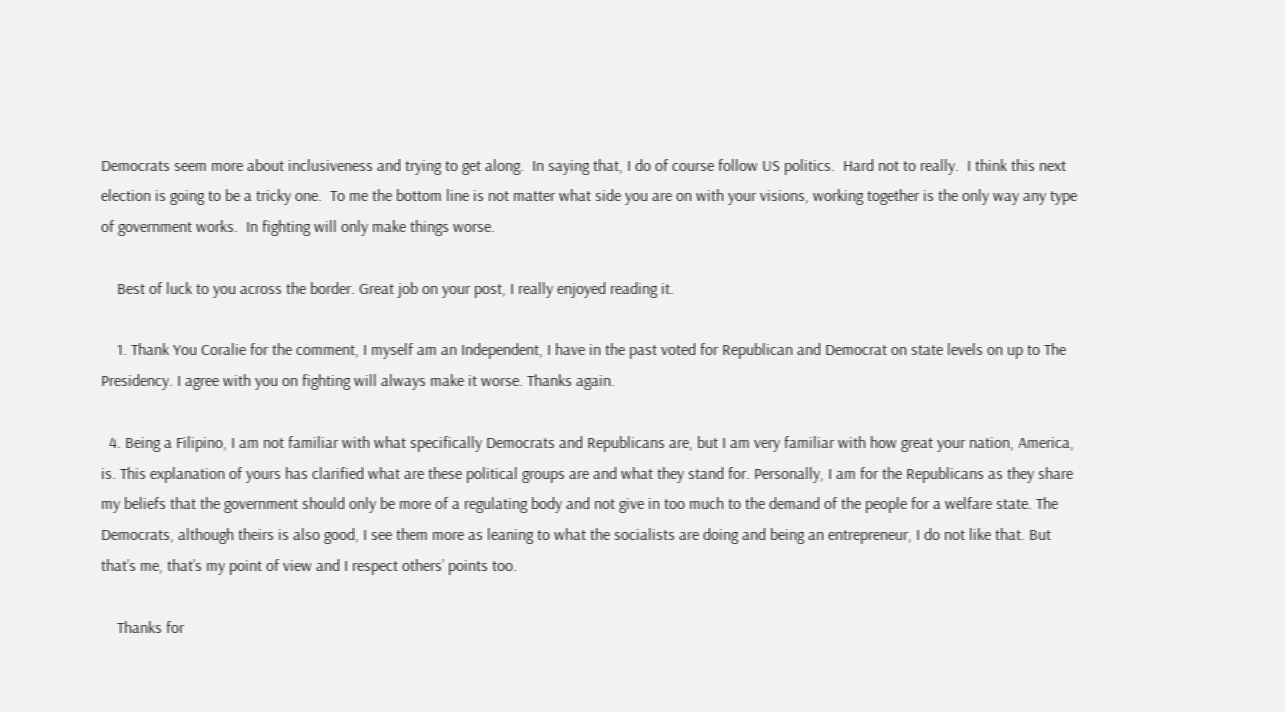Democrats seem more about inclusiveness and trying to get along.  In saying that, I do of course follow US politics.  Hard not to really.  I think this next election is going to be a tricky one.  To me the bottom line is not matter what side you are on with your visions, working together is the only way any type of government works.  In fighting will only make things worse.

    Best of luck to you across the border. Great job on your post, I really enjoyed reading it.

    1. Thank You Coralie for the comment, I myself am an Independent, I have in the past voted for Republican and Democrat on state levels on up to The Presidency. I agree with you on fighting will always make it worse. Thanks again.

  4. Being a Filipino, I am not familiar with what specifically Democrats and Republicans are, but I am very familiar with how great your nation, America, is. This explanation of yours has clarified what are these political groups are and what they stand for. Personally, I am for the Republicans as they share my beliefs that the government should only be more of a regulating body and not give in too much to the demand of the people for a welfare state. The Democrats, although theirs is also good, I see them more as leaning to what the socialists are doing and being an entrepreneur, I do not like that. But that’s me, that’s my point of view and I respect others’ points too.

    Thanks for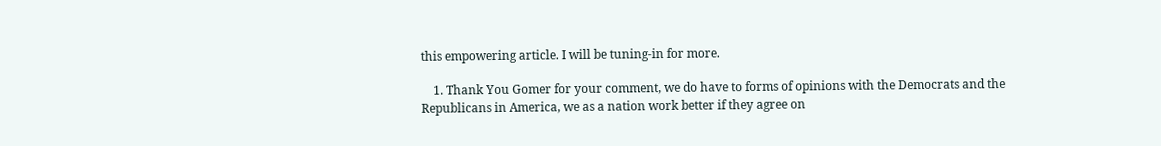this empowering article. I will be tuning-in for more.

    1. Thank You Gomer for your comment, we do have to forms of opinions with the Democrats and the Republicans in America, we as a nation work better if they agree on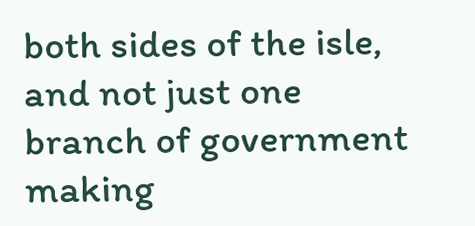both sides of the isle, and not just one branch of government making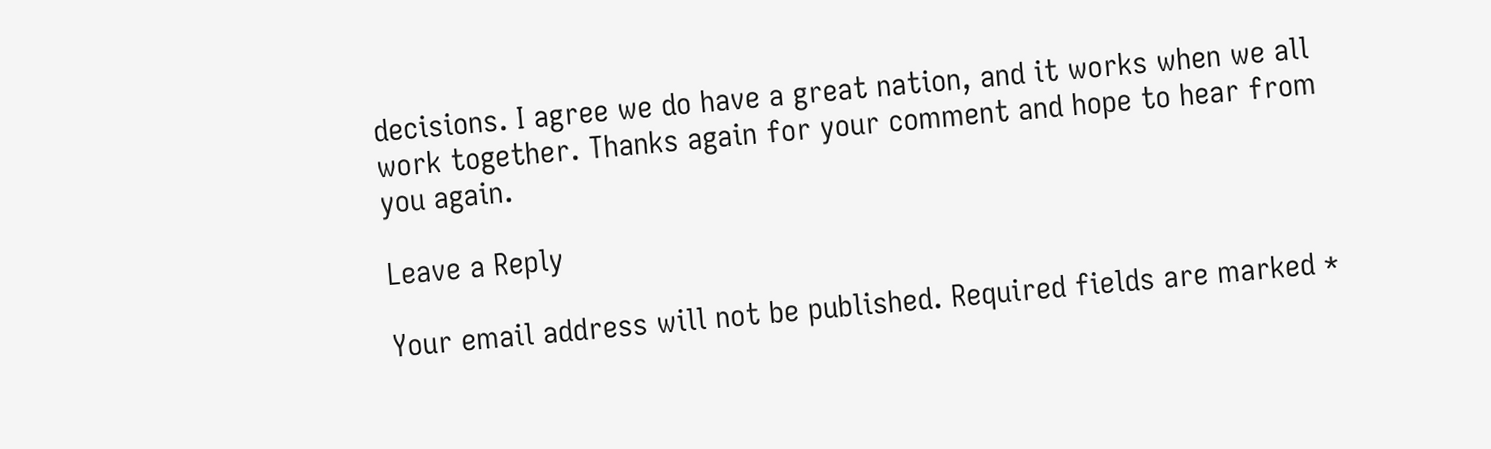decisions. I agree we do have a great nation, and it works when we all work together. Thanks again for your comment and hope to hear from you again.

Leave a Reply

Your email address will not be published. Required fields are marked *